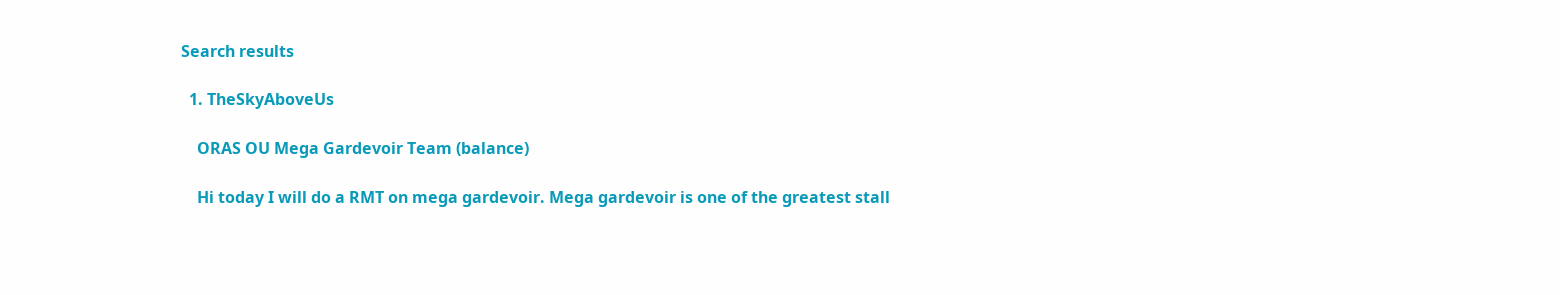Search results

  1. TheSkyAboveUs

    ORAS OU Mega Gardevoir Team (balance)

    Hi today I will do a RMT on mega gardevoir. Mega gardevoir is one of the greatest stall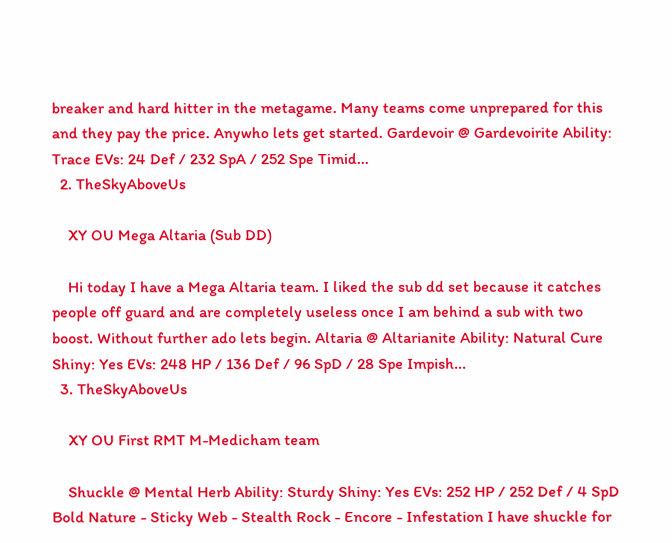breaker and hard hitter in the metagame. Many teams come unprepared for this and they pay the price. Anywho lets get started. Gardevoir @ Gardevoirite Ability: Trace EVs: 24 Def / 232 SpA / 252 Spe Timid...
  2. TheSkyAboveUs

    XY OU Mega Altaria (Sub DD)

    Hi today I have a Mega Altaria team. I liked the sub dd set because it catches people off guard and are completely useless once I am behind a sub with two boost. Without further ado lets begin. Altaria @ Altarianite Ability: Natural Cure Shiny: Yes EVs: 248 HP / 136 Def / 96 SpD / 28 Spe Impish...
  3. TheSkyAboveUs

    XY OU First RMT M-Medicham team

    Shuckle @ Mental Herb Ability: Sturdy Shiny: Yes EVs: 252 HP / 252 Def / 4 SpD Bold Nature - Sticky Web - Stealth Rock - Encore - Infestation I have shuckle for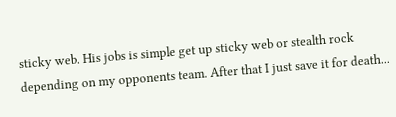sticky web. His jobs is simple get up sticky web or stealth rock depending on my opponents team. After that I just save it for death...